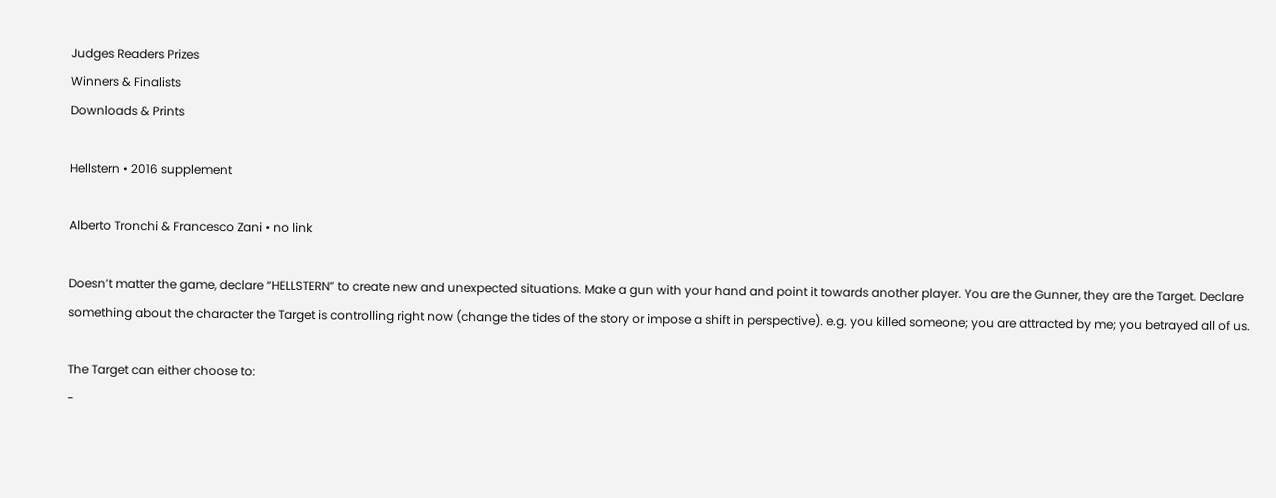Judges Readers Prizes
Winners & Finalists
Downloads & Prints

Hellstern • 2016 supplement

Alberto Tronchi & Francesco Zani • no link

Doesn’t matter the game, declare “HELLSTERN” to create new and unexpected situations. Make a gun with your hand and point it towards another player. You are the Gunner, they are the Target. Declare something about the character the Target is controlling right now (change the tides of the story or impose a shift in perspective). e.g. you killed someone; you are attracted by me; you betrayed all of us.

The Target can either choose to:
-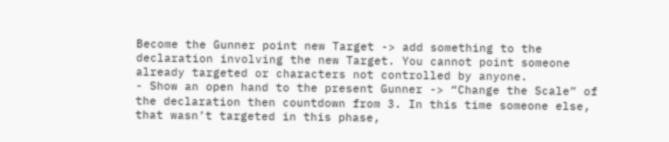Become the Gunner point new Target -> add something to the declaration involving the new Target. You cannot point someone already targeted or characters not controlled by anyone.
- Show an open hand to the present Gunner -> “Change the Scale” of the declaration then countdown from 3. In this time someone else, that wasn’t targeted in this phase,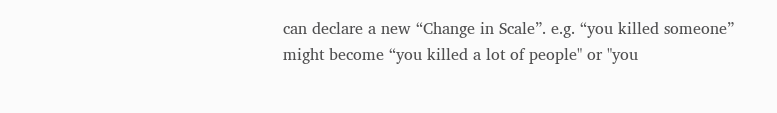can declare a new “Change in Scale”. e.g. “you killed someone” might become “you killed a lot of people" or "you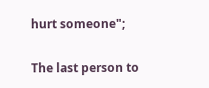hurt someone";

The last person to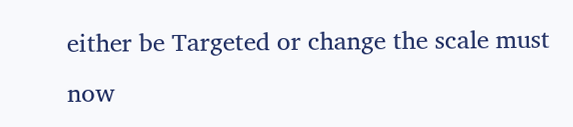either be Targeted or change the scale must now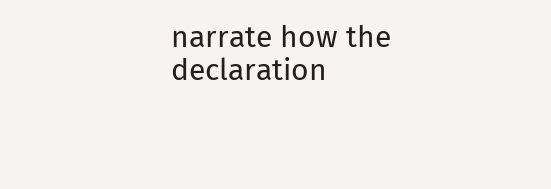narrate how the declaration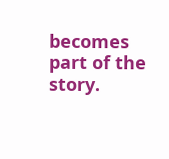becomes part of the story.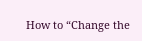How to “Change the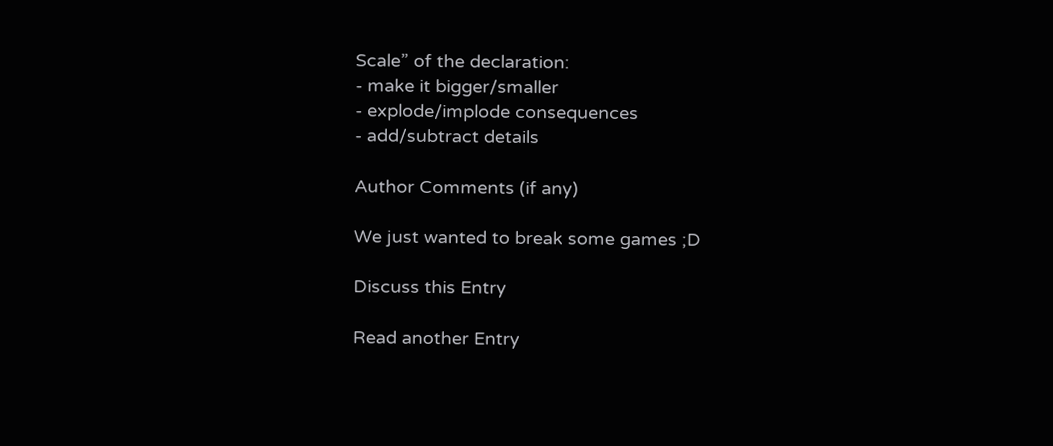Scale” of the declaration:
- make it bigger/smaller
- explode/implode consequences
- add/subtract details

Author Comments (if any)

We just wanted to break some games ;D

Discuss this Entry

Read another Entry